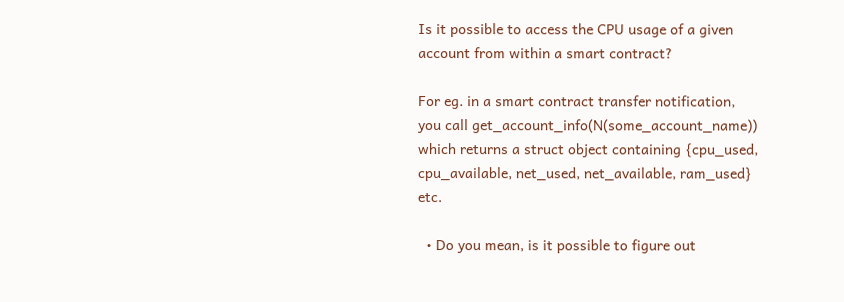Is it possible to access the CPU usage of a given account from within a smart contract?

For eg. in a smart contract transfer notification, you call get_account_info(N(some_account_name)) which returns a struct object containing {cpu_used, cpu_available, net_used, net_available, ram_used} etc.

  • Do you mean, is it possible to figure out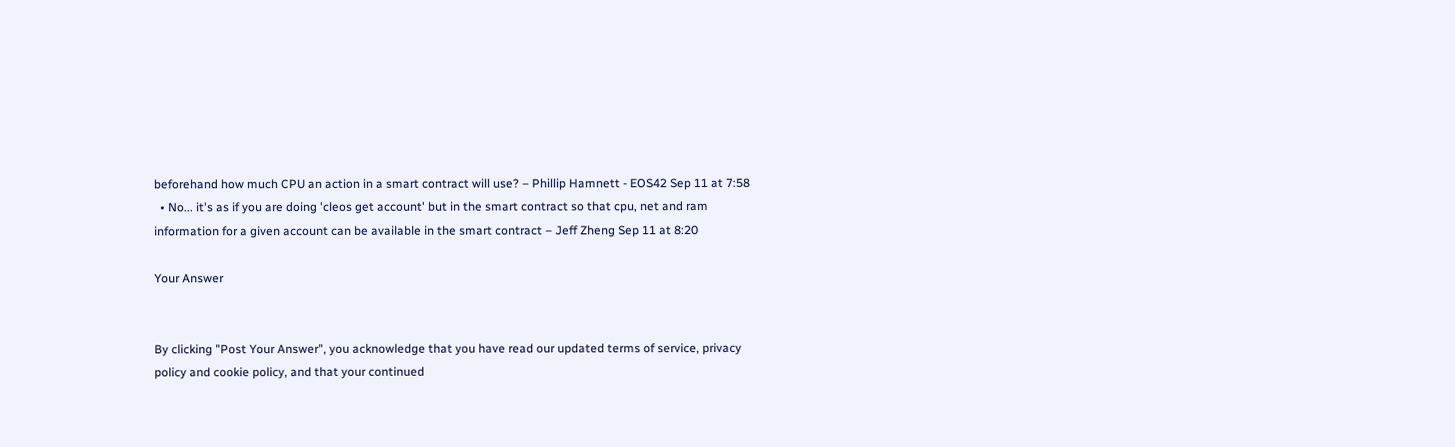beforehand how much CPU an action in a smart contract will use? – Phillip Hamnett - EOS42 Sep 11 at 7:58
  • No... it's as if you are doing 'cleos get account' but in the smart contract so that cpu, net and ram information for a given account can be available in the smart contract – Jeff Zheng Sep 11 at 8:20

Your Answer


By clicking "Post Your Answer", you acknowledge that you have read our updated terms of service, privacy policy and cookie policy, and that your continued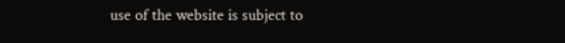use of the website is subject to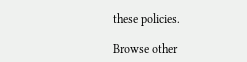these policies.

Browse other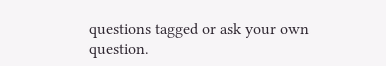questions tagged or ask your own question.